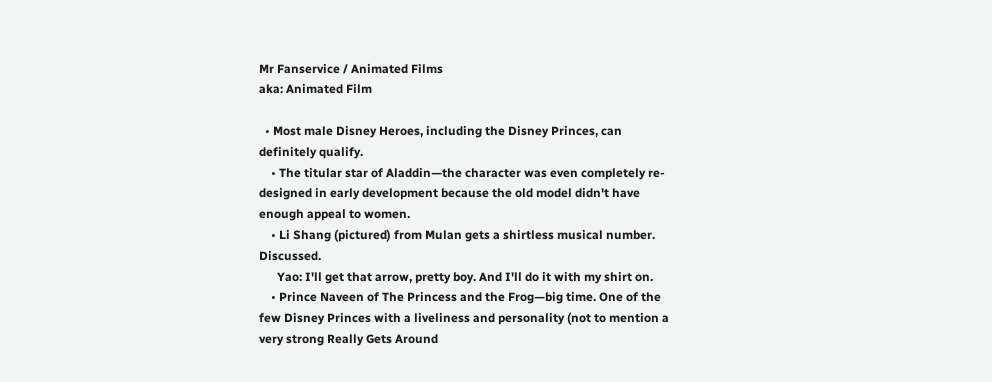Mr Fanservice / Animated Films
aka: Animated Film

  • Most male Disney Heroes, including the Disney Princes, can definitely qualify.
    • The titular star of Aladdin—the character was even completely re-designed in early development because the old model didn't have enough appeal to women.
    • Li Shang (pictured) from Mulan gets a shirtless musical number. Discussed.
      Yao: I'll get that arrow, pretty boy. And I'll do it with my shirt on.
    • Prince Naveen of The Princess and the Frog—big time. One of the few Disney Princes with a liveliness and personality (not to mention a very strong Really Gets Around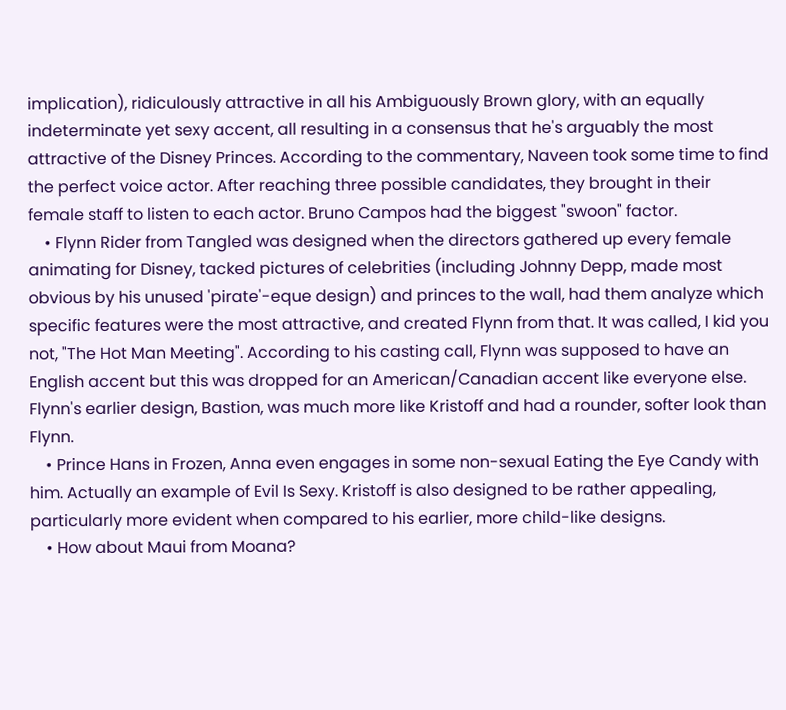implication), ridiculously attractive in all his Ambiguously Brown glory, with an equally indeterminate yet sexy accent, all resulting in a consensus that he's arguably the most attractive of the Disney Princes. According to the commentary, Naveen took some time to find the perfect voice actor. After reaching three possible candidates, they brought in their female staff to listen to each actor. Bruno Campos had the biggest "swoon" factor.
    • Flynn Rider from Tangled was designed when the directors gathered up every female animating for Disney, tacked pictures of celebrities (including Johnny Depp, made most obvious by his unused 'pirate'-eque design) and princes to the wall, had them analyze which specific features were the most attractive, and created Flynn from that. It was called, I kid you not, "The Hot Man Meeting". According to his casting call, Flynn was supposed to have an English accent but this was dropped for an American/Canadian accent like everyone else. Flynn's earlier design, Bastion, was much more like Kristoff and had a rounder, softer look than Flynn.
    • Prince Hans in Frozen, Anna even engages in some non-sexual Eating the Eye Candy with him. Actually an example of Evil Is Sexy. Kristoff is also designed to be rather appealing, particularly more evident when compared to his earlier, more child-like designs.
    • How about Maui from Moana?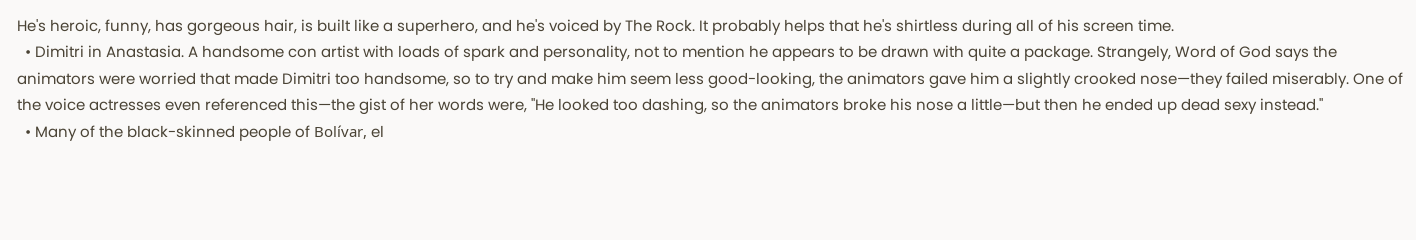He's heroic, funny, has gorgeous hair, is built like a superhero, and he's voiced by The Rock. It probably helps that he's shirtless during all of his screen time.
  • Dimitri in Anastasia. A handsome con artist with loads of spark and personality, not to mention he appears to be drawn with quite a package. Strangely, Word of God says the animators were worried that made Dimitri too handsome, so to try and make him seem less good-looking, the animators gave him a slightly crooked nose—they failed miserably. One of the voice actresses even referenced this—the gist of her words were, "He looked too dashing, so the animators broke his nose a little—but then he ended up dead sexy instead."
  • Many of the black-skinned people of Bolívar, el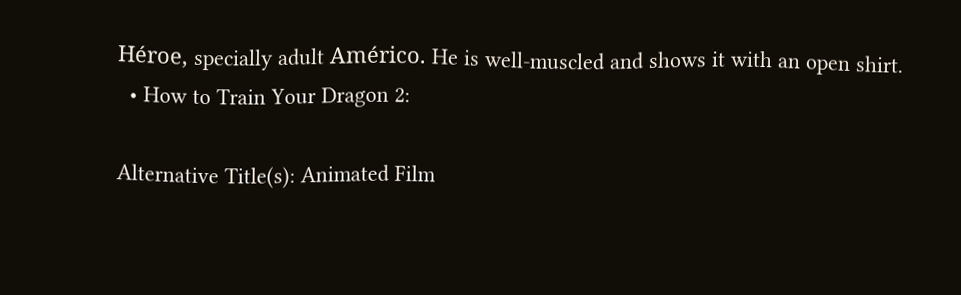Héroe, specially adult Américo. He is well-muscled and shows it with an open shirt.
  • How to Train Your Dragon 2:

Alternative Title(s): Animated Film